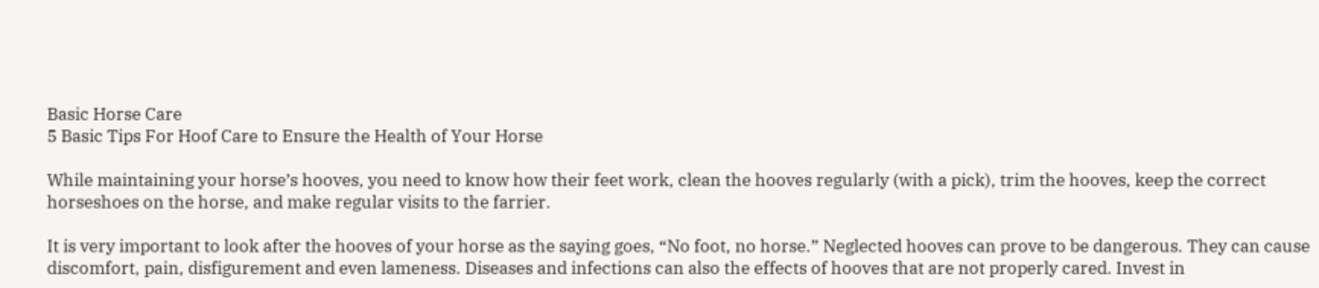Basic Horse Care
5 Basic Tips For Hoof Care to Ensure the Health of Your Horse

While maintaining your horse’s hooves, you need to know how their feet work, clean the hooves regularly (with a pick), trim the hooves, keep the correct horseshoes on the horse, and make regular visits to the farrier.

It is very important to look after the hooves of your horse as the saying goes, “No foot, no horse.” Neglected hooves can prove to be dangerous. They can cause discomfort, pain, disfigurement and even lameness. Diseases and infections can also the effects of hooves that are not properly cared. Invest in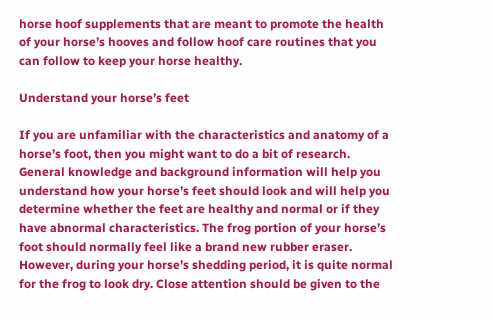horse hoof supplements that are meant to promote the health of your horse’s hooves and follow hoof care routines that you can follow to keep your horse healthy.

Understand your horse’s feet

If you are unfamiliar with the characteristics and anatomy of a horse’s foot, then you might want to do a bit of research. General knowledge and background information will help you understand how your horse’s feet should look and will help you determine whether the feet are healthy and normal or if they have abnormal characteristics. The frog portion of your horse’s foot should normally feel like a brand new rubber eraser. However, during your horse’s shedding period, it is quite normal for the frog to look dry. Close attention should be given to the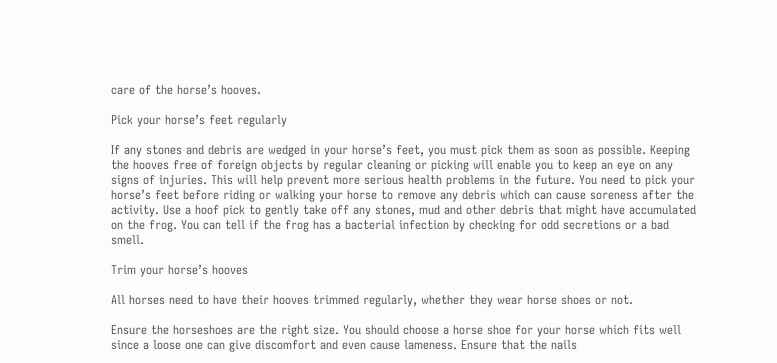care of the horse’s hooves.

Pick your horse’s feet regularly

If any stones and debris are wedged in your horse’s feet, you must pick them as soon as possible. Keeping the hooves free of foreign objects by regular cleaning or picking will enable you to keep an eye on any signs of injuries. This will help prevent more serious health problems in the future. You need to pick your horse’s feet before riding or walking your horse to remove any debris which can cause soreness after the activity. Use a hoof pick to gently take off any stones, mud and other debris that might have accumulated on the frog. You can tell if the frog has a bacterial infection by checking for odd secretions or a bad smell.

Trim your horse’s hooves

All horses need to have their hooves trimmed regularly, whether they wear horse shoes or not.

Ensure the horseshoes are the right size. You should choose a horse shoe for your horse which fits well since a loose one can give discomfort and even cause lameness. Ensure that the nails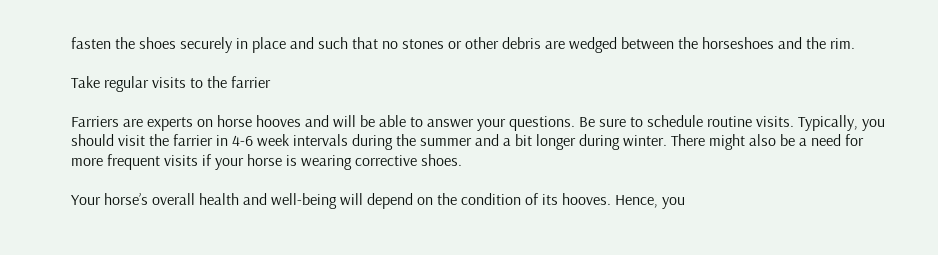fasten the shoes securely in place and such that no stones or other debris are wedged between the horseshoes and the rim.

Take regular visits to the farrier

Farriers are experts on horse hooves and will be able to answer your questions. Be sure to schedule routine visits. Typically, you should visit the farrier in 4-6 week intervals during the summer and a bit longer during winter. There might also be a need for more frequent visits if your horse is wearing corrective shoes.

Your horse’s overall health and well-being will depend on the condition of its hooves. Hence, you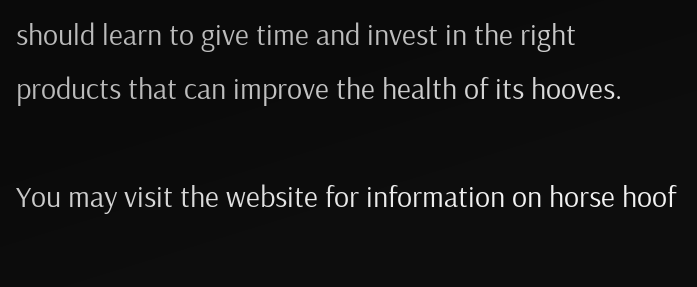should learn to give time and invest in the right products that can improve the health of its hooves.

You may visit the website for information on horse hoof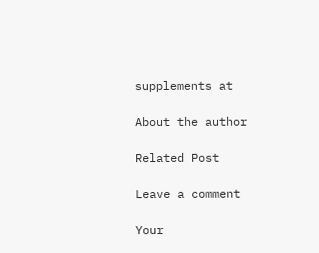supplements at

About the author

Related Post

Leave a comment

Your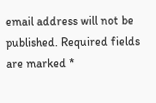email address will not be published. Required fields are marked *